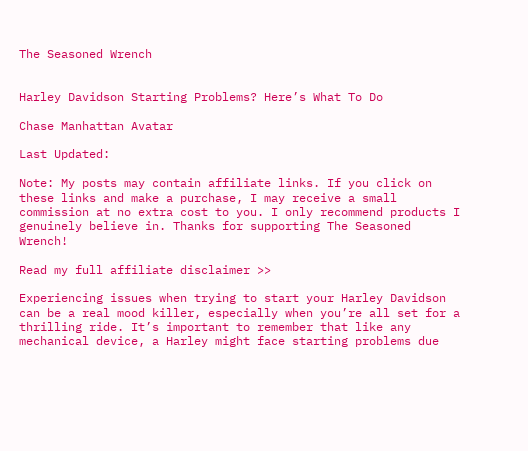The Seasoned Wrench


Harley Davidson Starting Problems? Here’s What To Do

Chase Manhattan Avatar

Last Updated:

Note: My posts may contain affiliate links. If you click on these links and make a purchase, I may receive a small commission at no extra cost to you. I only recommend products I genuinely believe in. Thanks for supporting The Seasoned Wrench!

Read my full affiliate disclaimer >>

Experiencing issues when trying to start your Harley Davidson can be a real mood killer, especially when you’re all set for a thrilling ride. It’s important to remember that like any mechanical device, a Harley might face starting problems due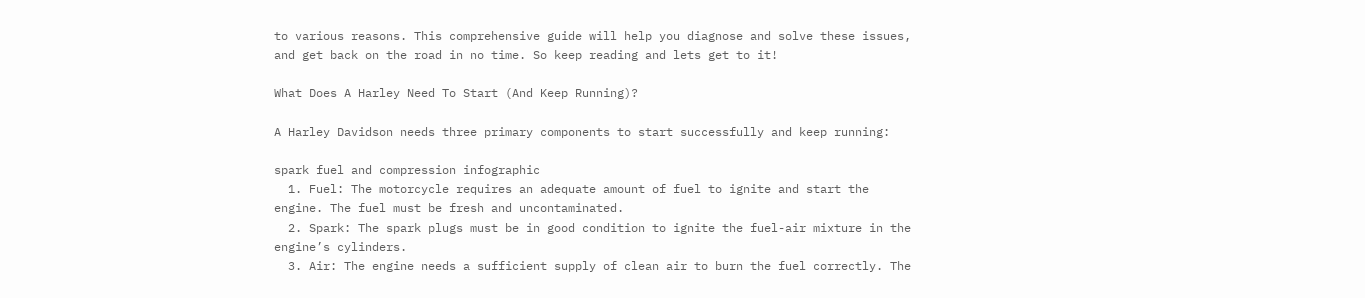to various reasons. This comprehensive guide will help you diagnose and solve these issues, and get back on the road in no time. So keep reading and lets get to it!

What Does A Harley Need To Start (And Keep Running)?

A Harley Davidson needs three primary components to start successfully and keep running:

spark fuel and compression infographic
  1. Fuel: The motorcycle requires an adequate amount of fuel to ignite and start the engine. The fuel must be fresh and uncontaminated.
  2. Spark: The spark plugs must be in good condition to ignite the fuel-air mixture in the engine’s cylinders.
  3. Air: The engine needs a sufficient supply of clean air to burn the fuel correctly. The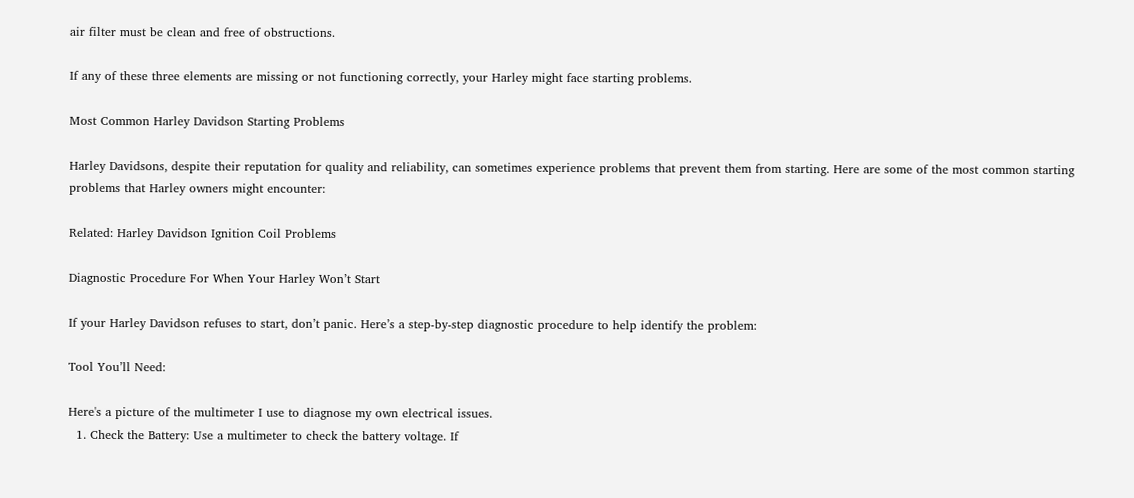air filter must be clean and free of obstructions.

If any of these three elements are missing or not functioning correctly, your Harley might face starting problems.

Most Common Harley Davidson Starting Problems

Harley Davidsons, despite their reputation for quality and reliability, can sometimes experience problems that prevent them from starting. Here are some of the most common starting problems that Harley owners might encounter:

Related: Harley Davidson Ignition Coil Problems

Diagnostic Procedure For When Your Harley Won’t Start

If your Harley Davidson refuses to start, don’t panic. Here’s a step-by-step diagnostic procedure to help identify the problem:

Tool You’ll Need:

Here's a picture of the multimeter I use to diagnose my own electrical issues.
  1. Check the Battery: Use a multimeter to check the battery voltage. If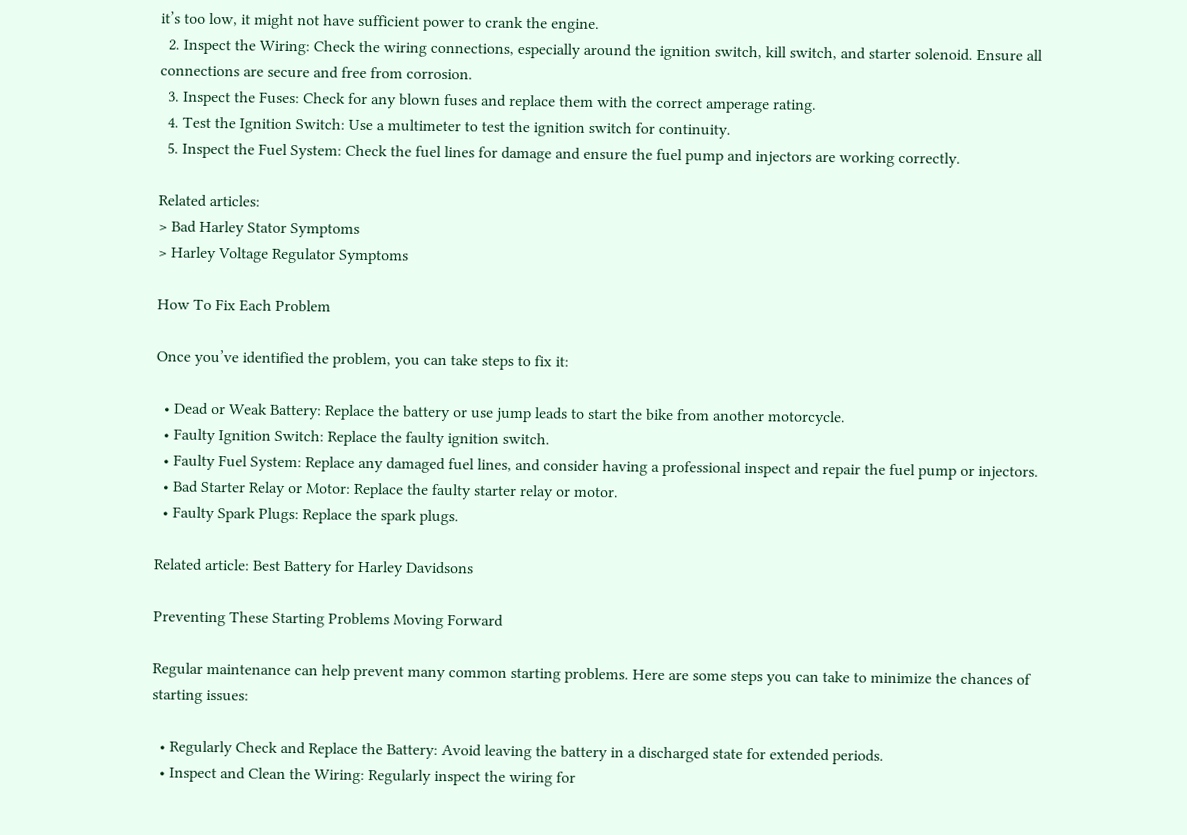it’s too low, it might not have sufficient power to crank the engine.
  2. Inspect the Wiring: Check the wiring connections, especially around the ignition switch, kill switch, and starter solenoid. Ensure all connections are secure and free from corrosion.
  3. Inspect the Fuses: Check for any blown fuses and replace them with the correct amperage rating.
  4. Test the Ignition Switch: Use a multimeter to test the ignition switch for continuity.
  5. Inspect the Fuel System: Check the fuel lines for damage and ensure the fuel pump and injectors are working correctly.

Related articles:
> Bad Harley Stator Symptoms
> Harley Voltage Regulator Symptoms

How To Fix Each Problem

Once you’ve identified the problem, you can take steps to fix it:

  • Dead or Weak Battery: Replace the battery or use jump leads to start the bike from another motorcycle.
  • Faulty Ignition Switch: Replace the faulty ignition switch.
  • Faulty Fuel System: Replace any damaged fuel lines, and consider having a professional inspect and repair the fuel pump or injectors.
  • Bad Starter Relay or Motor: Replace the faulty starter relay or motor.
  • Faulty Spark Plugs: Replace the spark plugs.

Related article: Best Battery for Harley Davidsons

Preventing These Starting Problems Moving Forward

Regular maintenance can help prevent many common starting problems. Here are some steps you can take to minimize the chances of starting issues:

  • Regularly Check and Replace the Battery: Avoid leaving the battery in a discharged state for extended periods.
  • Inspect and Clean the Wiring: Regularly inspect the wiring for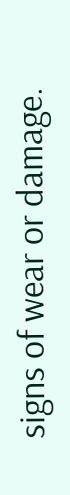signs of wear or damage.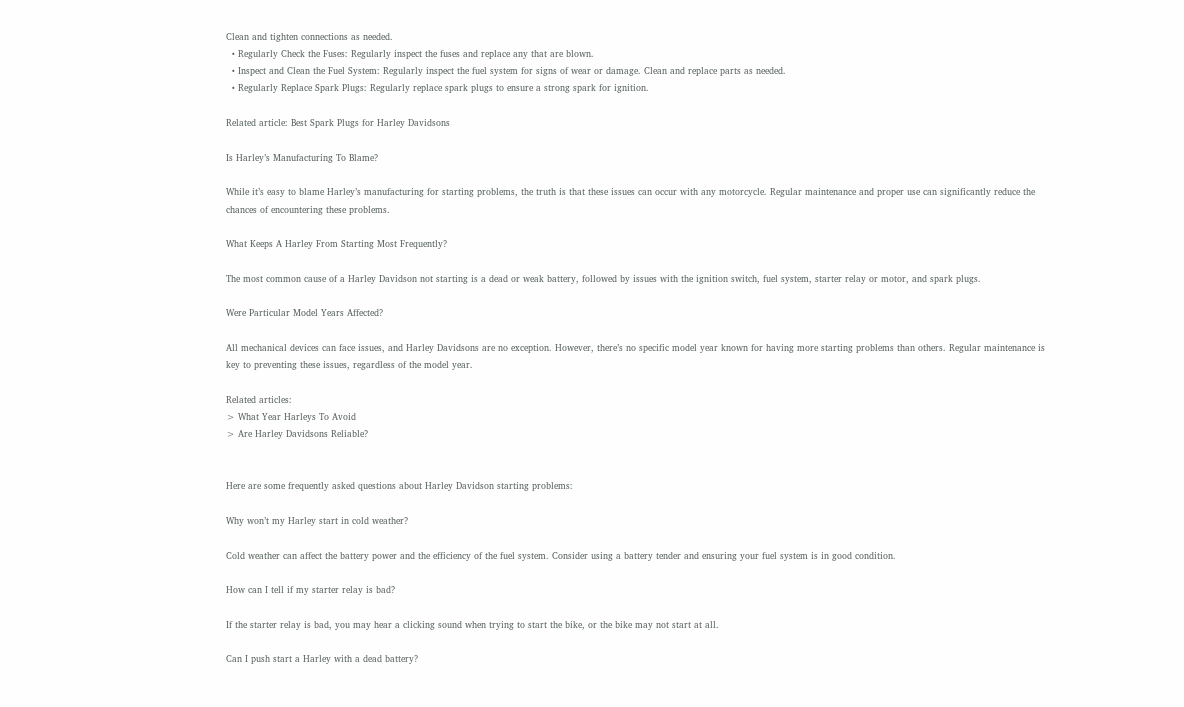Clean and tighten connections as needed.
  • Regularly Check the Fuses: Regularly inspect the fuses and replace any that are blown.
  • Inspect and Clean the Fuel System: Regularly inspect the fuel system for signs of wear or damage. Clean and replace parts as needed.
  • Regularly Replace Spark Plugs: Regularly replace spark plugs to ensure a strong spark for ignition.

Related article: Best Spark Plugs for Harley Davidsons

Is Harley’s Manufacturing To Blame?

While it’s easy to blame Harley’s manufacturing for starting problems, the truth is that these issues can occur with any motorcycle. Regular maintenance and proper use can significantly reduce the chances of encountering these problems.

What Keeps A Harley From Starting Most Frequently?

The most common cause of a Harley Davidson not starting is a dead or weak battery, followed by issues with the ignition switch, fuel system, starter relay or motor, and spark plugs.

Were Particular Model Years Affected?

All mechanical devices can face issues, and Harley Davidsons are no exception. However, there’s no specific model year known for having more starting problems than others. Regular maintenance is key to preventing these issues, regardless of the model year.

Related articles:
> What Year Harleys To Avoid
> Are Harley Davidsons Reliable?


Here are some frequently asked questions about Harley Davidson starting problems:

Why won’t my Harley start in cold weather?

Cold weather can affect the battery power and the efficiency of the fuel system. Consider using a battery tender and ensuring your fuel system is in good condition.

How can I tell if my starter relay is bad?

If the starter relay is bad, you may hear a clicking sound when trying to start the bike, or the bike may not start at all.

Can I push start a Harley with a dead battery?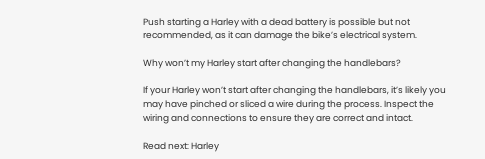Push starting a Harley with a dead battery is possible but not recommended, as it can damage the bike’s electrical system.

Why won’t my Harley start after changing the handlebars?

If your Harley won’t start after changing the handlebars, it’s likely you may have pinched or sliced a wire during the process. Inspect the wiring and connections to ensure they are correct and intact.

Read next: Harley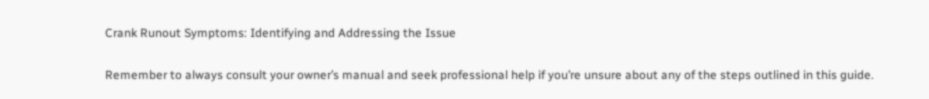Crank Runout Symptoms: Identifying and Addressing the Issue

Remember to always consult your owner’s manual and seek professional help if you’re unsure about any of the steps outlined in this guide.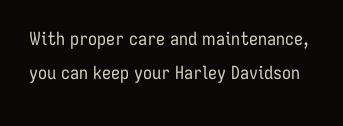With proper care and maintenance, you can keep your Harley Davidson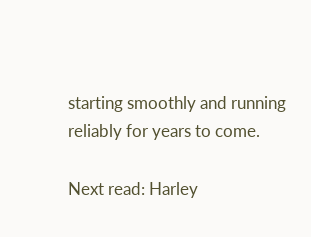starting smoothly and running reliably for years to come.

Next read: Harley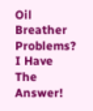Oil Breather Problems? I Have The Answer!